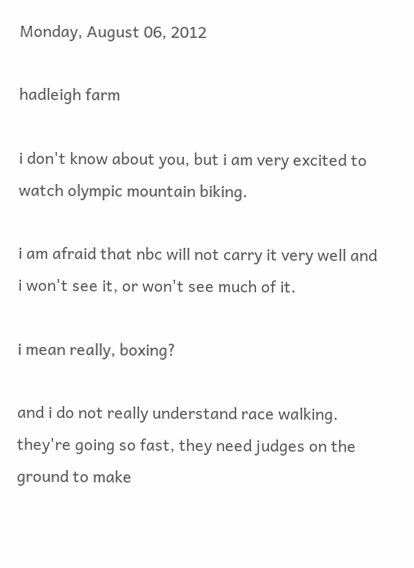Monday, August 06, 2012

hadleigh farm

i don't know about you, but i am very excited to watch olympic mountain biking.

i am afraid that nbc will not carry it very well and i won't see it, or won't see much of it.

i mean really, boxing?

and i do not really understand race walking. they're going so fast, they need judges on the ground to make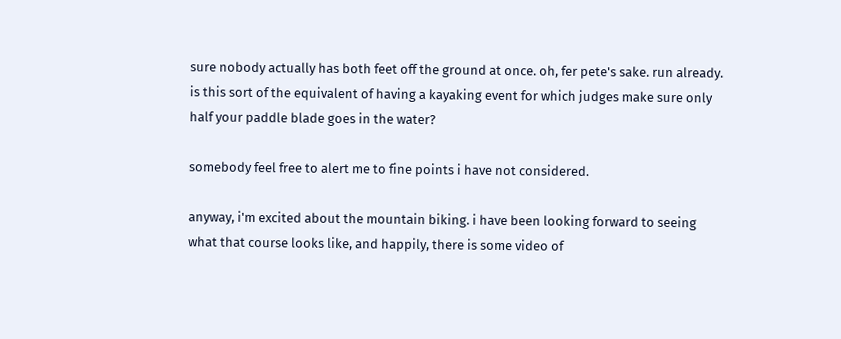sure nobody actually has both feet off the ground at once. oh, fer pete's sake. run already. is this sort of the equivalent of having a kayaking event for which judges make sure only half your paddle blade goes in the water?

somebody feel free to alert me to fine points i have not considered.

anyway, i'm excited about the mountain biking. i have been looking forward to seeing what that course looks like, and happily, there is some video of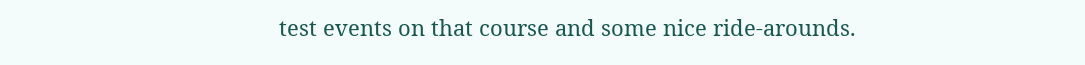test events on that course and some nice ride-arounds.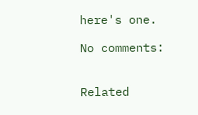here's one.

No comments:


Related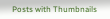Posts with Thumbnails